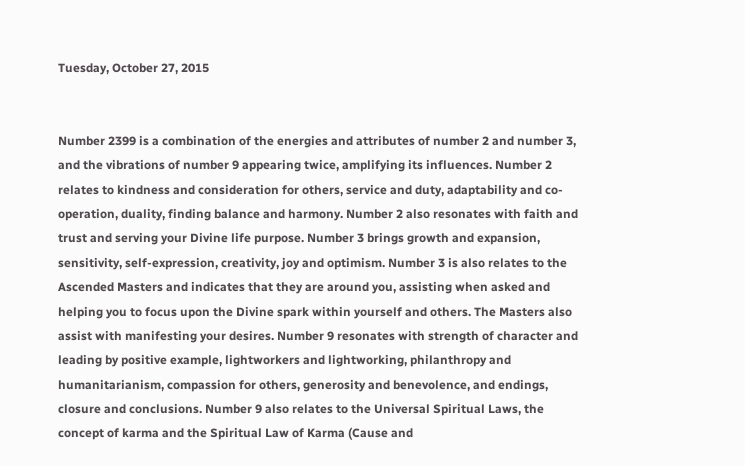Tuesday, October 27, 2015


Number 2399 is a combination of the energies and attributes of number 2 and number 3, and the vibrations of number 9 appearing twice, amplifying its influences. Number 2 relates to kindness and consideration for others, service and duty, adaptability and co-operation, duality, finding balance and harmony. Number 2 also resonates with faith and trust and serving your Divine life purpose. Number 3 brings growth and expansion, sensitivity, self-expression, creativity, joy and optimism. Number 3 is also relates to the Ascended Masters and indicates that they are around you, assisting when asked and helping you to focus upon the Divine spark within yourself and others. The Masters also assist with manifesting your desires. Number 9 resonates with strength of character and leading by positive example, lightworkers and lightworking, philanthropy and humanitarianism, compassion for others, generosity and benevolence, and endings, closure and conclusions. Number 9 also relates to the Universal Spiritual Laws, the concept of karma and the Spiritual Law of Karma (Cause and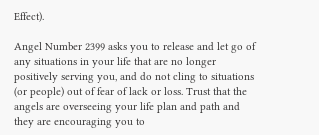Effect).

Angel Number 2399 asks you to release and let go of any situations in your life that are no longer positively serving you, and do not cling to situations (or people) out of fear of lack or loss. Trust that the angels are overseeing your life plan and path and they are encouraging you to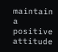maintain a positive attitude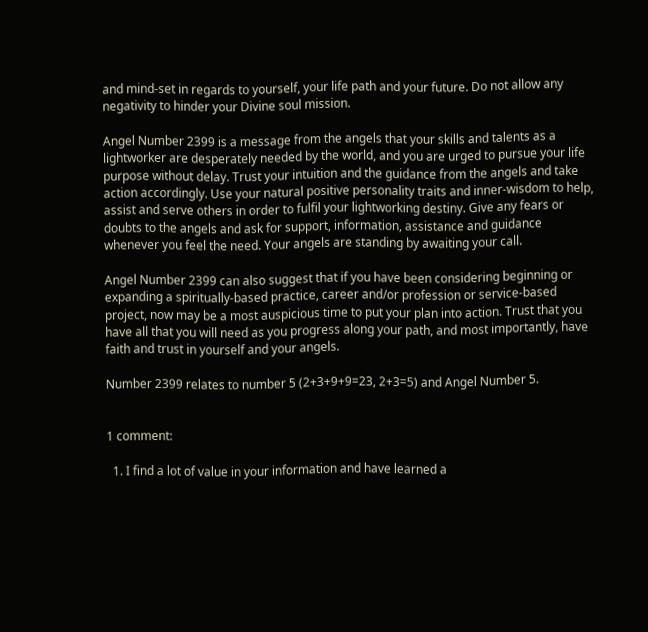and mind-set in regards to yourself, your life path and your future. Do not allow any negativity to hinder your Divine soul mission.

Angel Number 2399 is a message from the angels that your skills and talents as a lightworker are desperately needed by the world, and you are urged to pursue your life purpose without delay. Trust your intuition and the guidance from the angels and take action accordingly. Use your natural positive personality traits and inner-wisdom to help, assist and serve others in order to fulfil your lightworking destiny. Give any fears or doubts to the angels and ask for support, information, assistance and guidance whenever you feel the need. Your angels are standing by awaiting your call.

Angel Number 2399 can also suggest that if you have been considering beginning or expanding a spiritually-based practice, career and/or profession or service-based project, now may be a most auspicious time to put your plan into action. Trust that you have all that you will need as you progress along your path, and most importantly, have faith and trust in yourself and your angels.

Number 2399 relates to number 5 (2+3+9+9=23, 2+3=5) and Angel Number 5.


1 comment:

  1. I find a lot of value in your information and have learned a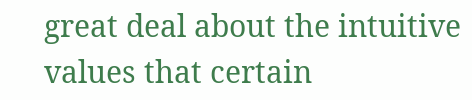great deal about the intuitive values that certain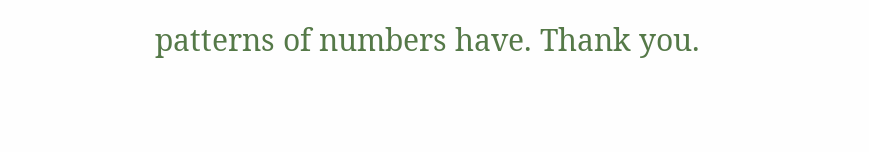patterns of numbers have. Thank you.